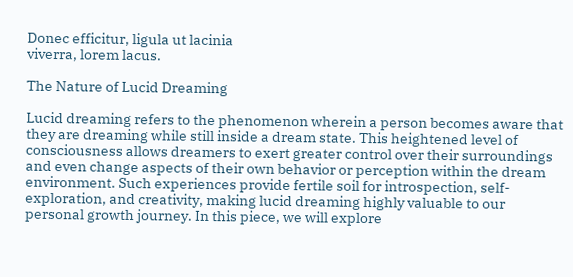Donec efficitur, ligula ut lacinia
viverra, lorem lacus.

The Nature of Lucid Dreaming

Lucid dreaming refers to the phenomenon wherein a person becomes aware that they are dreaming while still inside a dream state. This heightened level of consciousness allows dreamers to exert greater control over their surroundings and even change aspects of their own behavior or perception within the dream environment. Such experiences provide fertile soil for introspection, self-exploration, and creativity, making lucid dreaming highly valuable to our personal growth journey. In this piece, we will explore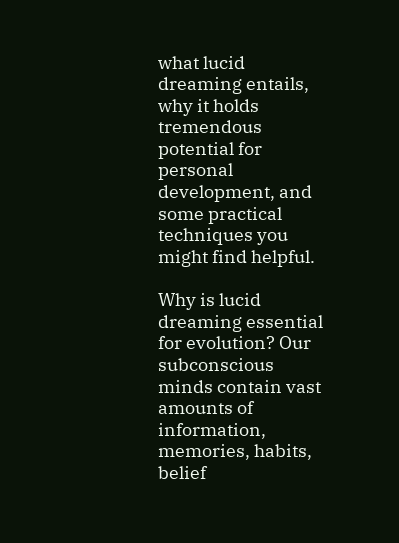what lucid dreaming entails, why it holds tremendous potential for personal development, and some practical techniques you might find helpful.

Why is lucid dreaming essential for evolution? Our subconscious minds contain vast amounts of information, memories, habits, belief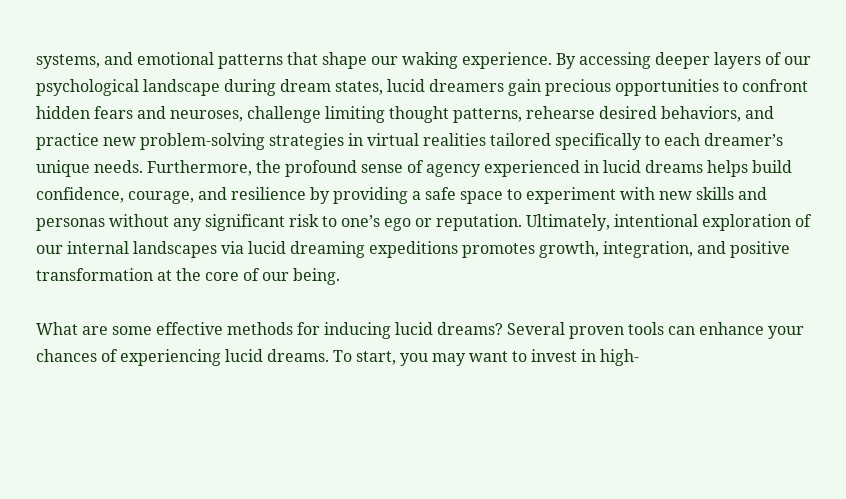systems, and emotional patterns that shape our waking experience. By accessing deeper layers of our psychological landscape during dream states, lucid dreamers gain precious opportunities to confront hidden fears and neuroses, challenge limiting thought patterns, rehearse desired behaviors, and practice new problem-solving strategies in virtual realities tailored specifically to each dreamer’s unique needs. Furthermore, the profound sense of agency experienced in lucid dreams helps build confidence, courage, and resilience by providing a safe space to experiment with new skills and personas without any significant risk to one’s ego or reputation. Ultimately, intentional exploration of our internal landscapes via lucid dreaming expeditions promotes growth, integration, and positive transformation at the core of our being.

What are some effective methods for inducing lucid dreams? Several proven tools can enhance your chances of experiencing lucid dreams. To start, you may want to invest in high-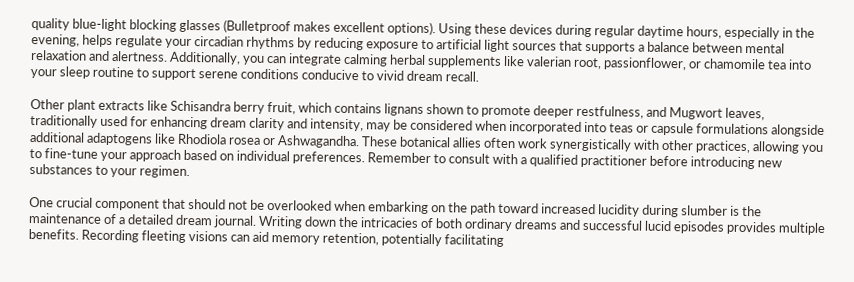quality blue-light blocking glasses (Bulletproof makes excellent options). Using these devices during regular daytime hours, especially in the evening, helps regulate your circadian rhythms by reducing exposure to artificial light sources that supports a balance between mental relaxation and alertness. Additionally, you can integrate calming herbal supplements like valerian root, passionflower, or chamomile tea into your sleep routine to support serene conditions conducive to vivid dream recall.

Other plant extracts like Schisandra berry fruit, which contains lignans shown to promote deeper restfulness, and Mugwort leaves, traditionally used for enhancing dream clarity and intensity, may be considered when incorporated into teas or capsule formulations alongside additional adaptogens like Rhodiola rosea or Ashwagandha. These botanical allies often work synergistically with other practices, allowing you to fine-tune your approach based on individual preferences. Remember to consult with a qualified practitioner before introducing new substances to your regimen.

One crucial component that should not be overlooked when embarking on the path toward increased lucidity during slumber is the maintenance of a detailed dream journal. Writing down the intricacies of both ordinary dreams and successful lucid episodes provides multiple benefits. Recording fleeting visions can aid memory retention, potentially facilitating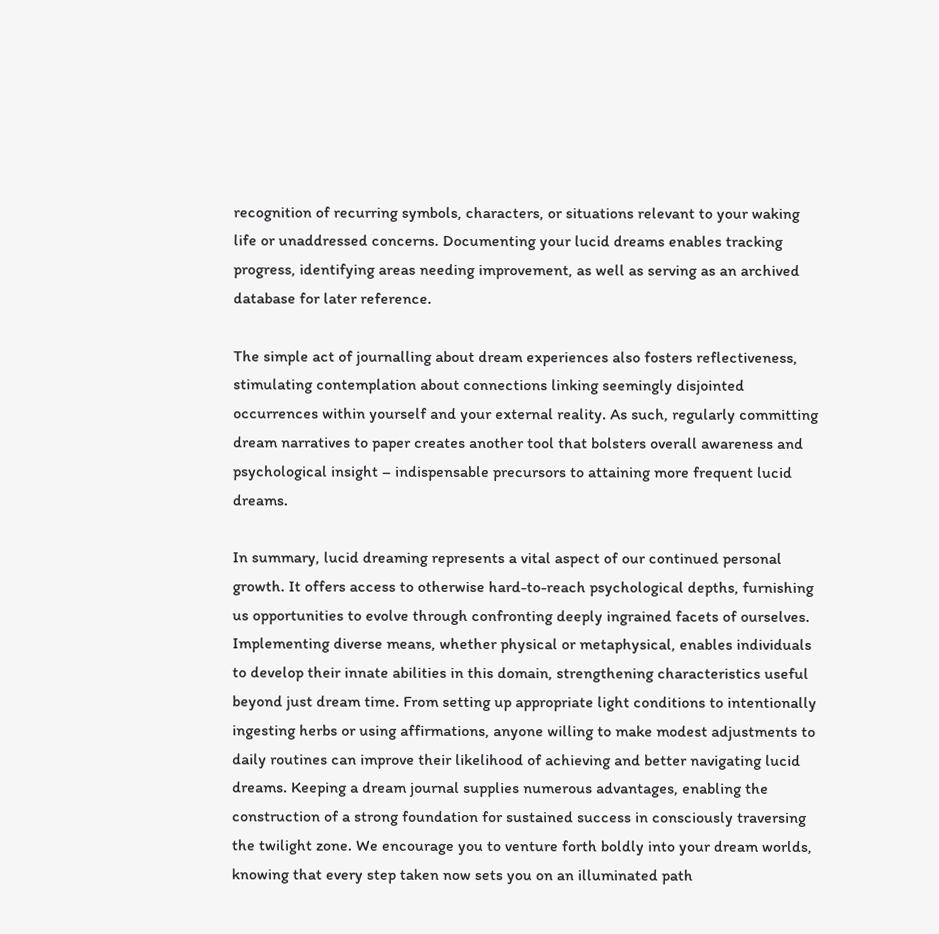recognition of recurring symbols, characters, or situations relevant to your waking life or unaddressed concerns. Documenting your lucid dreams enables tracking progress, identifying areas needing improvement, as well as serving as an archived database for later reference.

The simple act of journalling about dream experiences also fosters reflectiveness, stimulating contemplation about connections linking seemingly disjointed occurrences within yourself and your external reality. As such, regularly committing dream narratives to paper creates another tool that bolsters overall awareness and psychological insight – indispensable precursors to attaining more frequent lucid dreams.

In summary, lucid dreaming represents a vital aspect of our continued personal growth. It offers access to otherwise hard-to-reach psychological depths, furnishing us opportunities to evolve through confronting deeply ingrained facets of ourselves. Implementing diverse means, whether physical or metaphysical, enables individuals to develop their innate abilities in this domain, strengthening characteristics useful beyond just dream time. From setting up appropriate light conditions to intentionally ingesting herbs or using affirmations, anyone willing to make modest adjustments to daily routines can improve their likelihood of achieving and better navigating lucid dreams. Keeping a dream journal supplies numerous advantages, enabling the construction of a strong foundation for sustained success in consciously traversing the twilight zone. We encourage you to venture forth boldly into your dream worlds, knowing that every step taken now sets you on an illuminated path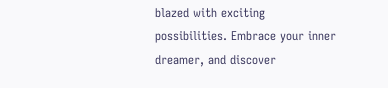blazed with exciting possibilities. Embrace your inner dreamer, and discover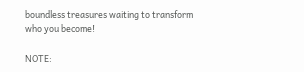boundless treasures waiting to transform who you become!

NOTE: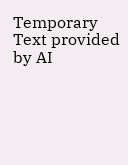Temporary Text provided by AI